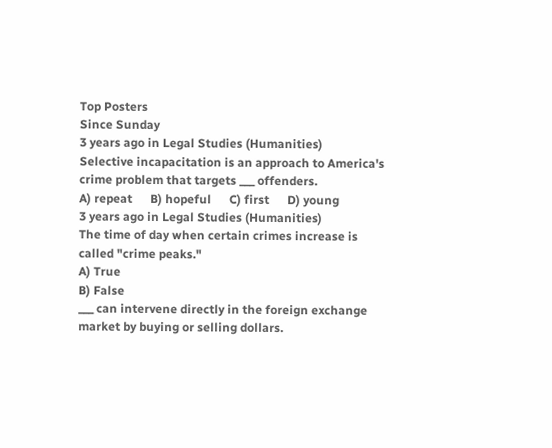Top Posters
Since Sunday
3 years ago in Legal Studies (Humanities)
Selective incapacitation is an approach to America's crime problem that targets ___ offenders.
A) repeat      B) hopeful      C) first      D) young
3 years ago in Legal Studies (Humanities)
The time of day when certain crimes increase is called "crime peaks."
A) True
B) False
___ can intervene directly in the foreign exchange market by buying or selling dollars.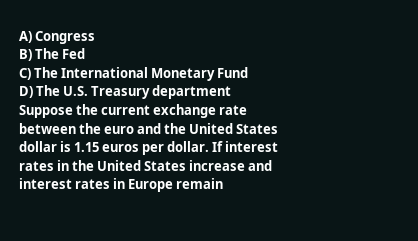A) Congress
B) The Fed
C) The International Monetary Fund
D) The U.S. Treasury department
Suppose the current exchange rate between the euro and the United States dollar is 1.15 euros per dollar. If interest rates in the United States increase and interest rates in Europe remain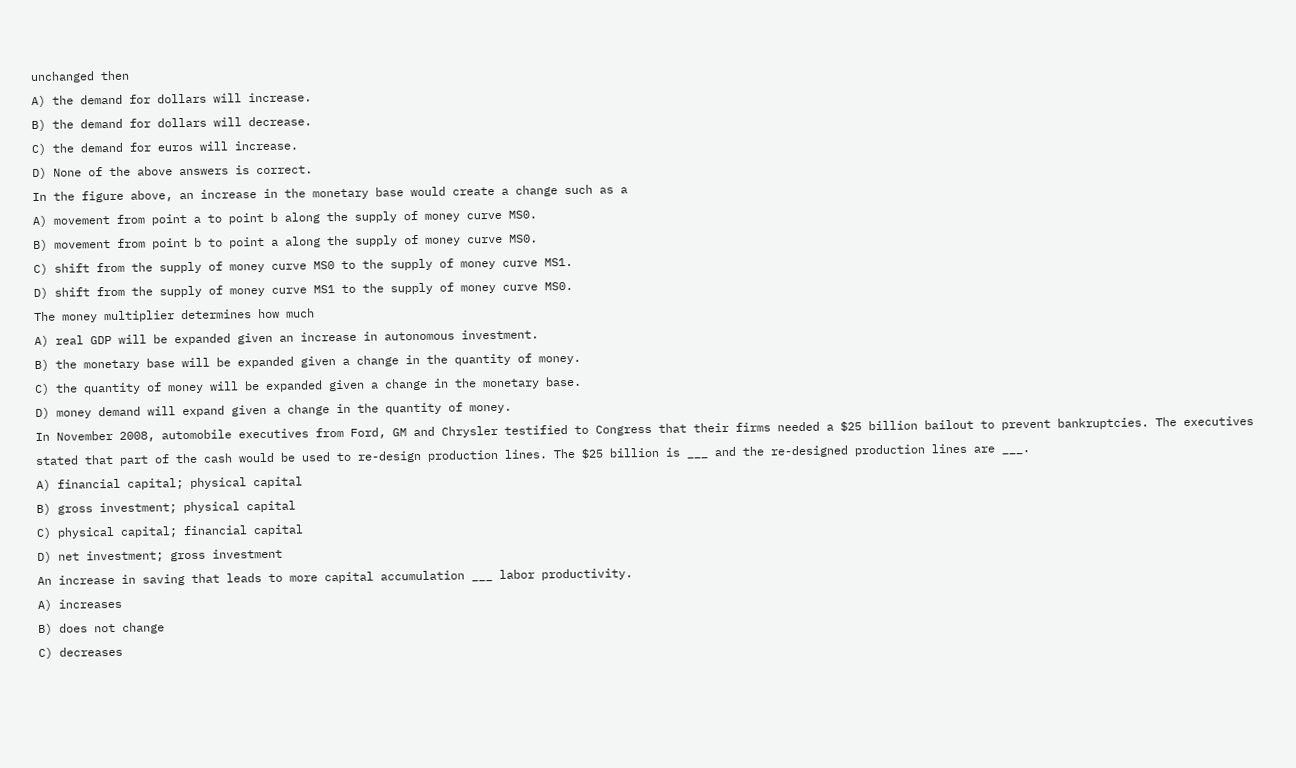unchanged then
A) the demand for dollars will increase.
B) the demand for dollars will decrease.
C) the demand for euros will increase.
D) None of the above answers is correct.
In the figure above, an increase in the monetary base would create a change such as a
A) movement from point a to point b along the supply of money curve MS0.
B) movement from point b to point a along the supply of money curve MS0.
C) shift from the supply of money curve MS0 to the supply of money curve MS1.
D) shift from the supply of money curve MS1 to the supply of money curve MS0.
The money multiplier determines how much
A) real GDP will be expanded given an increase in autonomous investment.
B) the monetary base will be expanded given a change in the quantity of money.
C) the quantity of money will be expanded given a change in the monetary base.
D) money demand will expand given a change in the quantity of money.
In November 2008, automobile executives from Ford, GM and Chrysler testified to Congress that their firms needed a $25 billion bailout to prevent bankruptcies. The executives stated that part of the cash would be used to re-design production lines. The $25 billion is ___ and the re-designed production lines are ___.
A) financial capital; physical capital
B) gross investment; physical capital
C) physical capital; financial capital
D) net investment; gross investment
An increase in saving that leads to more capital accumulation ___ labor productivity.
A) increases
B) does not change
C) decreases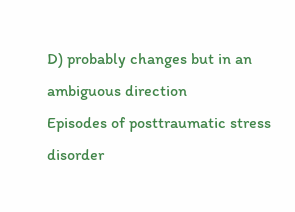D) probably changes but in an ambiguous direction
Episodes of posttraumatic stress disorder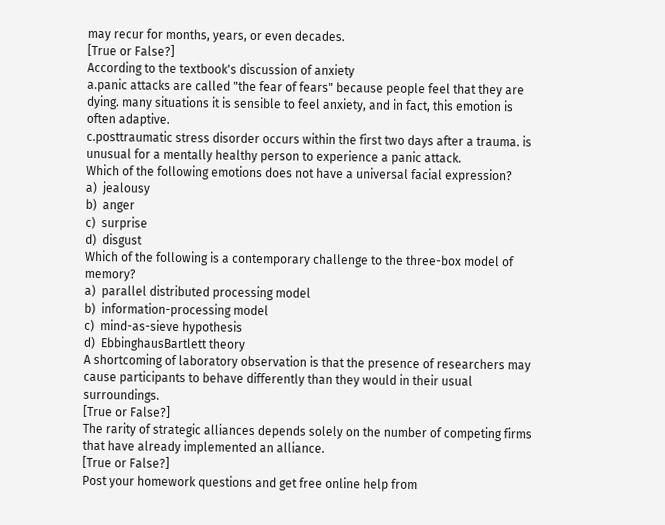may recur for months, years, or even decades.
[True or False?]
According to the textbook's discussion of anxiety
a.panic attacks are called "the fear of fears" because people feel that they are dying. many situations it is sensible to feel anxiety, and in fact, this emotion is often adaptive.
c.posttraumatic stress disorder occurs within the first two days after a trauma. is unusual for a mentally healthy person to experience a panic attack.
Which of the following emotions does not have a universal facial expression?
a)  jealousy
b)  anger
c)  surprise
d)  disgust
Which of the following is a contemporary challenge to the three-box model of memory?
a)  parallel distributed processing model
b)  information-processing model
c)  mind-as-sieve hypothesis
d)  EbbinghausBartlett theory
A shortcoming of laboratory observation is that the presence of researchers may cause participants to behave differently than they would in their usual surroundings.
[True or False?]
The rarity of strategic alliances depends solely on the number of competing firms that have already implemented an alliance.
[True or False?]
Post your homework questions and get free online help from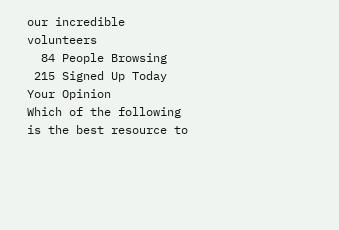our incredible volunteers
  84 People Browsing
 215 Signed Up Today
Your Opinion
Which of the following is the best resource to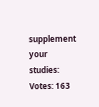supplement your studies:
Votes: 163